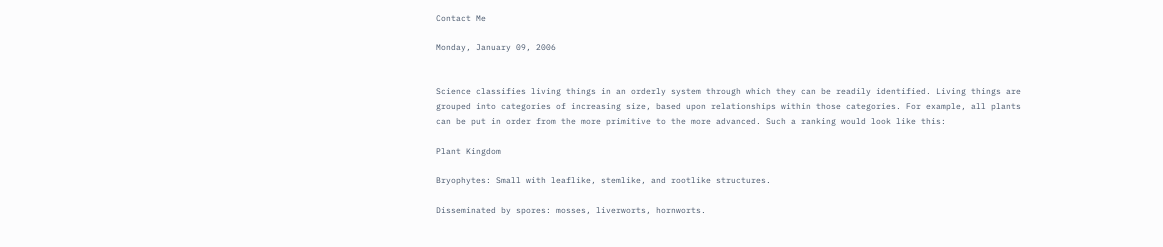Contact Me

Monday, January 09, 2006


Science classifies living things in an orderly system through which they can be readily identified. Living things are grouped into categories of increasing size, based upon relationships within those categories. For example, all plants can be put in order from the more primitive to the more advanced. Such a ranking would look like this:

Plant Kingdom

Bryophytes: Small with leaflike, stemlike, and rootlike structures.

Disseminated by spores: mosses, liverworts, hornworts.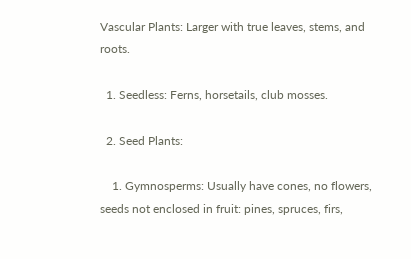Vascular Plants: Larger with true leaves, stems, and roots.

  1. Seedless: Ferns, horsetails, club mosses.

  2. Seed Plants:

    1. Gymnosperms: Usually have cones, no flowers, seeds not enclosed in fruit: pines, spruces, firs,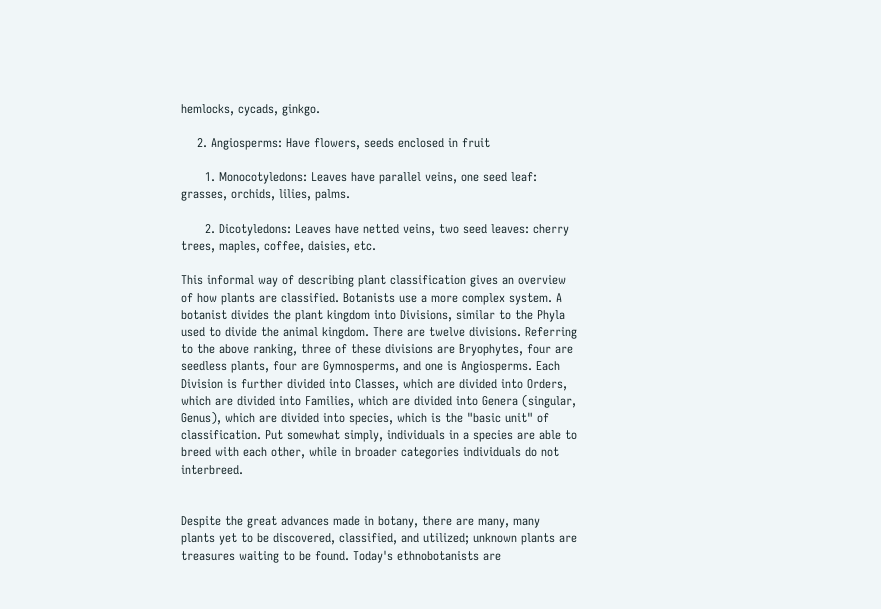hemlocks, cycads, ginkgo.

    2. Angiosperms: Have flowers, seeds enclosed in fruit

      1. Monocotyledons: Leaves have parallel veins, one seed leaf: grasses, orchids, lilies, palms.

      2. Dicotyledons: Leaves have netted veins, two seed leaves: cherry trees, maples, coffee, daisies, etc.

This informal way of describing plant classification gives an overview of how plants are classified. Botanists use a more complex system. A botanist divides the plant kingdom into Divisions, similar to the Phyla used to divide the animal kingdom. There are twelve divisions. Referring to the above ranking, three of these divisions are Bryophytes, four are seedless plants, four are Gymnosperms, and one is Angiosperms. Each Division is further divided into Classes, which are divided into Orders, which are divided into Families, which are divided into Genera (singular, Genus), which are divided into species, which is the "basic unit" of classification. Put somewhat simply, individuals in a species are able to breed with each other, while in broader categories individuals do not interbreed.


Despite the great advances made in botany, there are many, many plants yet to be discovered, classified, and utilized; unknown plants are treasures waiting to be found. Today's ethnobotanists are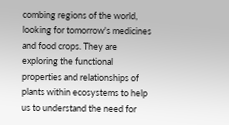combing regions of the world, looking for tomorrow's medicines and food crops. They are exploring the functional properties and relationships of plants within ecosystems to help us to understand the need for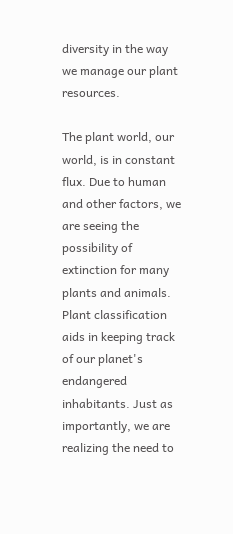diversity in the way we manage our plant resources.

The plant world, our world, is in constant flux. Due to human and other factors, we are seeing the possibility of extinction for many plants and animals. Plant classification aids in keeping track of our planet's endangered inhabitants. Just as importantly, we are realizing the need to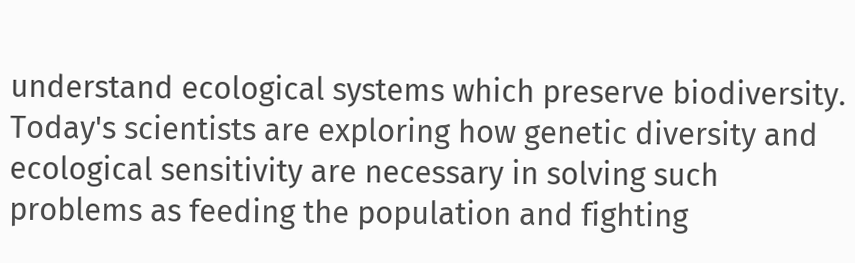understand ecological systems which preserve biodiversity. Today's scientists are exploring how genetic diversity and ecological sensitivity are necessary in solving such problems as feeding the population and fighting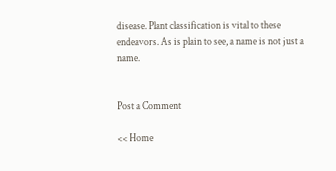disease. Plant classification is vital to these endeavors. As is plain to see, a name is not just a name.


Post a Comment

<< Home